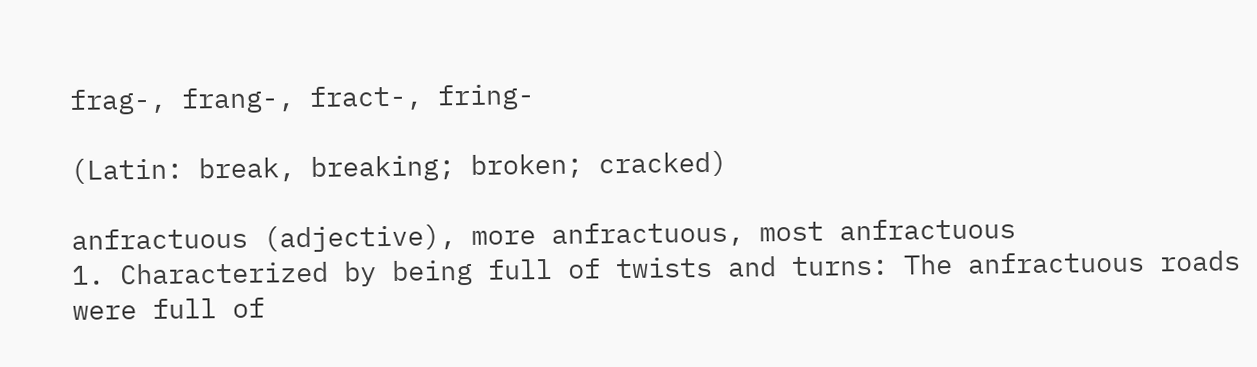frag-, frang-, fract-, fring-

(Latin: break, breaking; broken; cracked)

anfractuous (adjective), more anfractuous, most anfractuous
1. Characterized by being full of twists and turns: The anfractuous roads were full of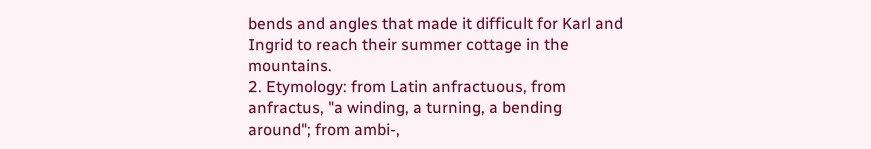bends and angles that made it difficult for Karl and Ingrid to reach their summer cottage in the mountains.
2. Etymology: from Latin anfractuous, from anfractus, "a winding, a turning, a bending around"; from ambi-,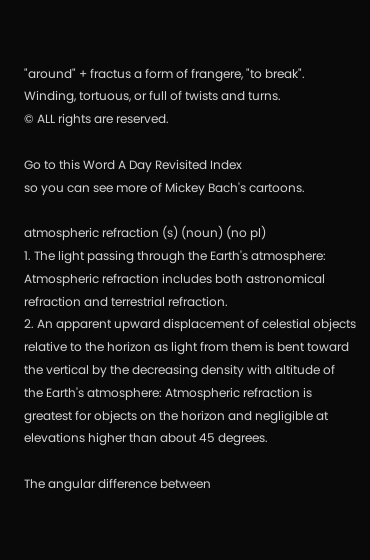"around" + fractus a form of frangere, "to break".
Winding, tortuous, or full of twists and turns.
© ALL rights are reserved.

Go to this Word A Day Revisited Index
so you can see more of Mickey Bach's cartoons.

atmospheric refraction (s) (noun) (no pl)
1. The light passing through the Earth's atmosphere: Atmospheric refraction includes both astronomical refraction and terrestrial refraction.
2. An apparent upward displacement of celestial objects relative to the horizon as light from them is bent toward the vertical by the decreasing density with altitude of the Earth's atmosphere: Atmospheric refraction is greatest for objects on the horizon and negligible at elevations higher than about 45 degrees.

The angular difference between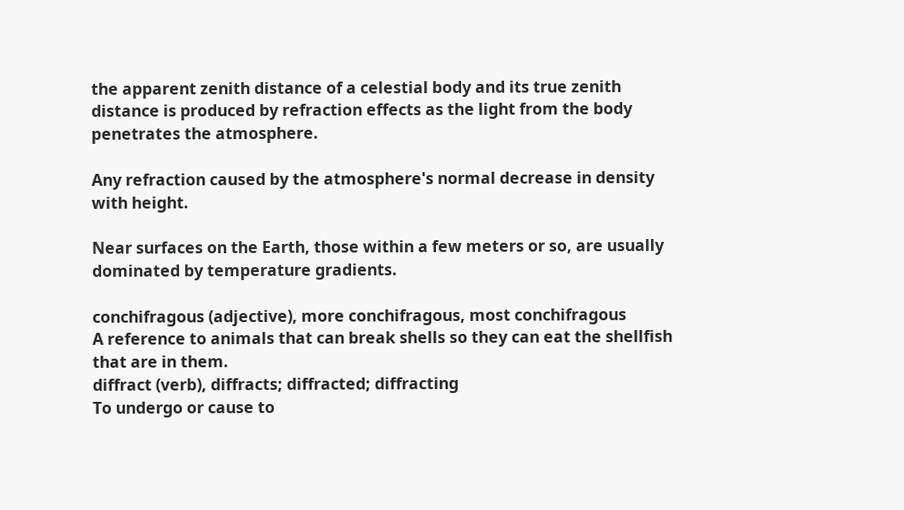the apparent zenith distance of a celestial body and its true zenith distance is produced by refraction effects as the light from the body penetrates the atmosphere.

Any refraction caused by the atmosphere's normal decrease in density with height.

Near surfaces on the Earth, those within a few meters or so, are usually dominated by temperature gradients.

conchifragous (adjective), more conchifragous, most conchifragous
A reference to animals that can break shells so they can eat the shellfish that are in them.
diffract (verb), diffracts; diffracted; diffracting
To undergo or cause to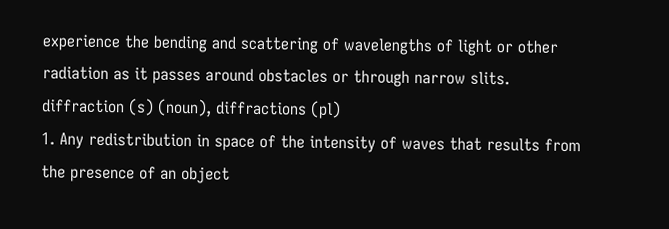experience the bending and scattering of wavelengths of light or other radiation as it passes around obstacles or through narrow slits.
diffraction (s) (noun), diffractions (pl)
1. Any redistribution in space of the intensity of waves that results from the presence of an object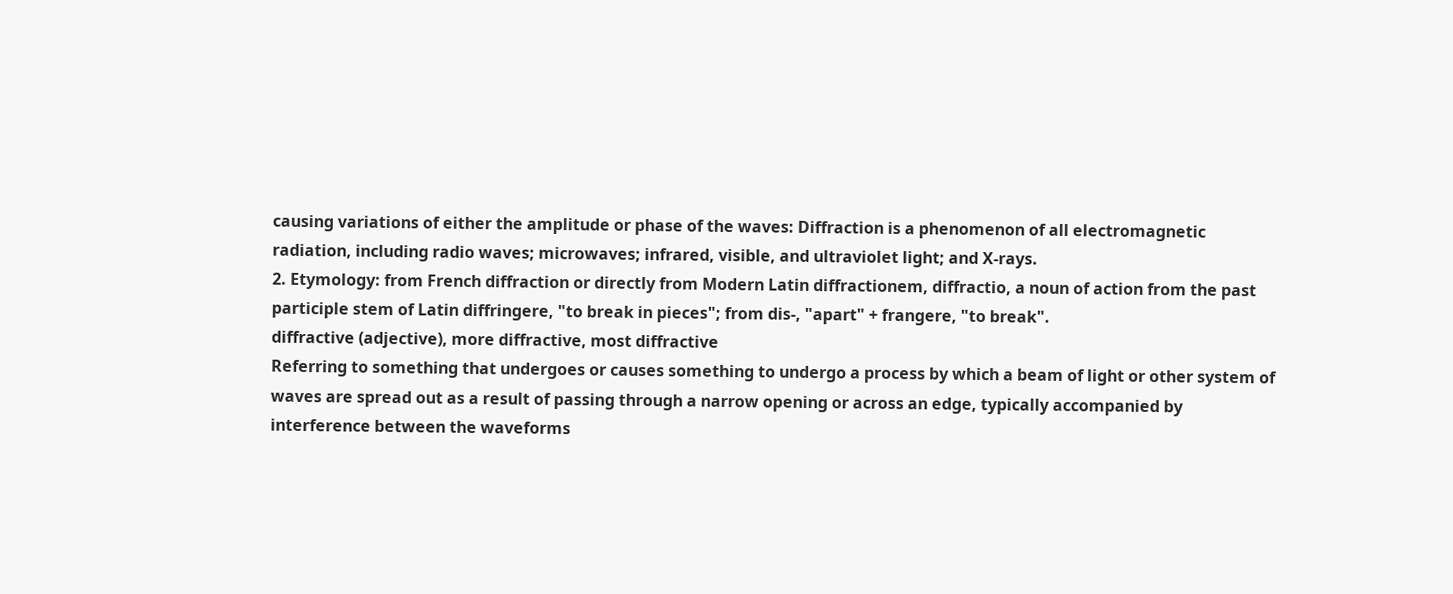causing variations of either the amplitude or phase of the waves: Diffraction is a phenomenon of all electromagnetic radiation, including radio waves; microwaves; infrared, visible, and ultraviolet light; and X-rays.
2. Etymology: from French diffraction or directly from Modern Latin diffractionem, diffractio, a noun of action from the past participle stem of Latin diffringere, "to break in pieces"; from dis-, "apart" + frangere, "to break".
diffractive (adjective), more diffractive, most diffractive
Referring to something that undergoes or causes something to undergo a process by which a beam of light or other system of waves are spread out as a result of passing through a narrow opening or across an edge, typically accompanied by interference between the waveforms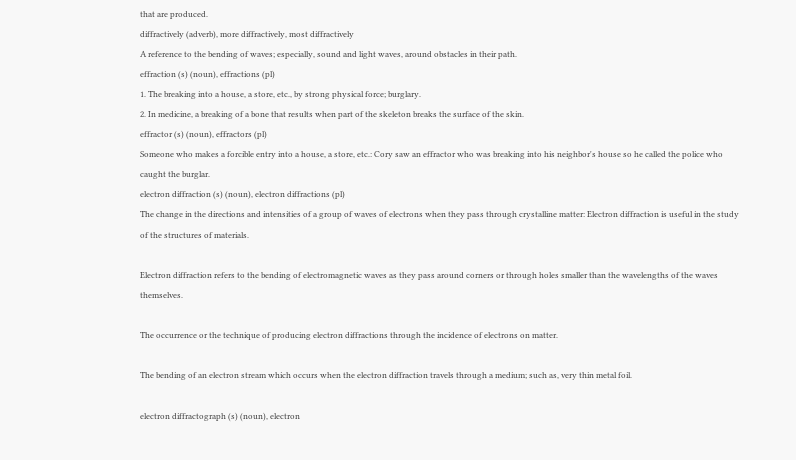that are produced.
diffractively (adverb), more diffractively, most diffractively
A reference to the bending of waves; especially, sound and light waves, around obstacles in their path.
effraction (s) (noun), effractions (pl)
1. The breaking into a house, a store, etc., by strong physical force; burglary.
2. In medicine, a breaking of a bone that results when part of the skeleton breaks the surface of the skin.
effractor (s) (noun), effractors (pl)
Someone who makes a forcible entry into a house, a store, etc.: Cory saw an effractor who was breaking into his neighbor's house so he called the police who caught the burglar.
electron diffraction (s) (noun), electron diffractions (pl)
The change in the directions and intensities of a group of waves of electrons when they pass through crystalline matter: Electron diffraction is useful in the study of the structures of materials.

Electron diffraction refers to the bending of electromagnetic waves as they pass around corners or through holes smaller than the wavelengths of the waves themselves.

The occurrence or the technique of producing electron diffractions through the incidence of electrons on matter.

The bending of an electron stream which occurs when the electron diffraction travels through a medium; such as, very thin metal foil.

electron diffractograph (s) (noun), electron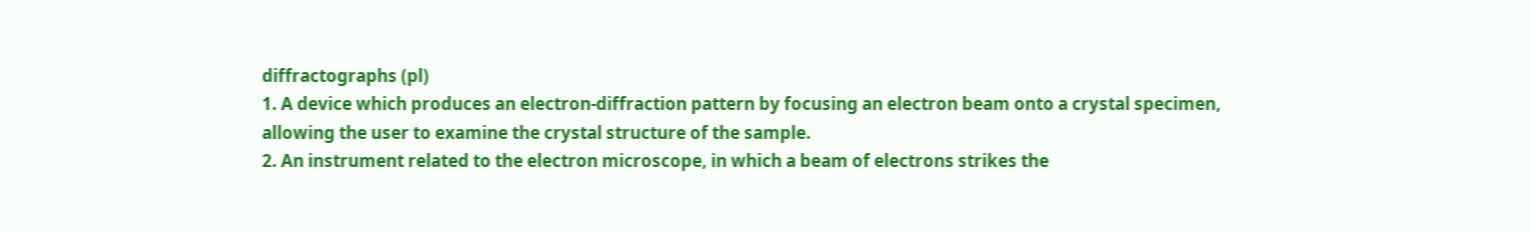diffractographs (pl)
1. A device which produces an electron-diffraction pattern by focusing an electron beam onto a crystal specimen, allowing the user to examine the crystal structure of the sample.
2. An instrument related to the electron microscope, in which a beam of electrons strikes the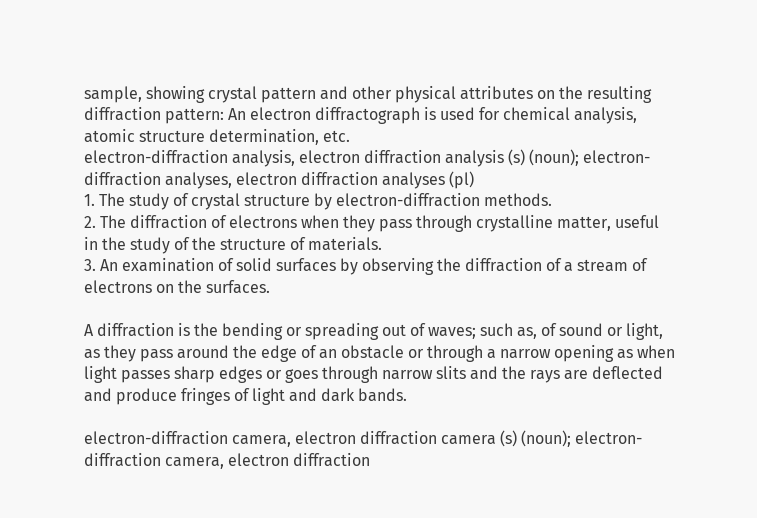sample, showing crystal pattern and other physical attributes on the resulting diffraction pattern: An electron diffractograph is used for chemical analysis, atomic structure determination, etc.
electron-diffraction analysis, electron diffraction analysis (s) (noun); electron-diffraction analyses, electron diffraction analyses (pl)
1. The study of crystal structure by electron-diffraction methods.
2. The diffraction of electrons when they pass through crystalline matter, useful in the study of the structure of materials.
3. An examination of solid surfaces by observing the diffraction of a stream of electrons on the surfaces.

A diffraction is the bending or spreading out of waves; such as, of sound or light, as they pass around the edge of an obstacle or through a narrow opening as when light passes sharp edges or goes through narrow slits and the rays are deflected and produce fringes of light and dark bands.

electron-diffraction camera, electron diffraction camera (s) (noun); electron-diffraction camera, electron diffraction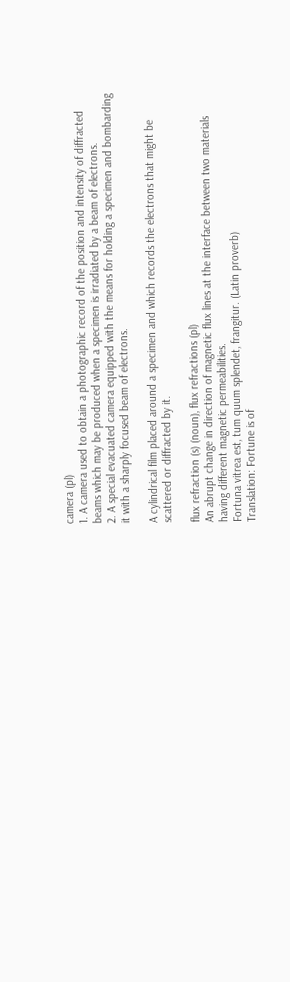camera (pl)
1. A camera used to obtain a photographic record of the position and intensity of diffracted beams which may be produced when a specimen is irradiated by a beam of electrons.
2. A special evacuated camera equipped with the means for holding a specimen and bombarding it with a sharply focused beam of electrons.

A cylindrical film placed around a specimen and which records the electrons that might be scattered or diffracted by it.

flux refraction (s) (noun), flux refractions (pl)
An abrupt change in direction of magnetic flux lines at the interface between two materials having different magnetic permeabilities.
Fortuna vitrea est, tum quum splendet, frangitur. (Latin proverb)
Translation: Fortune is of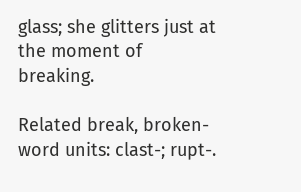glass; she glitters just at the moment of breaking.

Related break, broken-word units: clast-; rupt-.